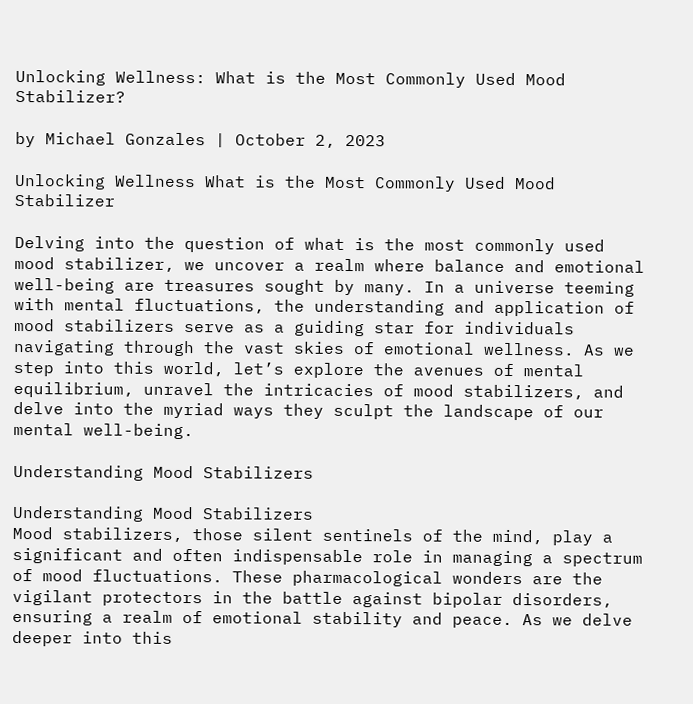Unlocking Wellness: What is the Most Commonly Used Mood Stabilizer?

by Michael Gonzales | October 2, 2023

Unlocking Wellness What is the Most Commonly Used Mood Stabilizer

Delving into the question of what is the most commonly used mood stabilizer, we uncover a realm where balance and emotional well-being are treasures sought by many. In a universe teeming with mental fluctuations, the understanding and application of mood stabilizers serve as a guiding star for individuals navigating through the vast skies of emotional wellness. As we step into this world, let’s explore the avenues of mental equilibrium, unravel the intricacies of mood stabilizers, and delve into the myriad ways they sculpt the landscape of our mental well-being.

Understanding Mood Stabilizers

Understanding Mood Stabilizers
Mood stabilizers, those silent sentinels of the mind, play a significant and often indispensable role in managing a spectrum of mood fluctuations. These pharmacological wonders are the vigilant protectors in the battle against bipolar disorders, ensuring a realm of emotional stability and peace. As we delve deeper into this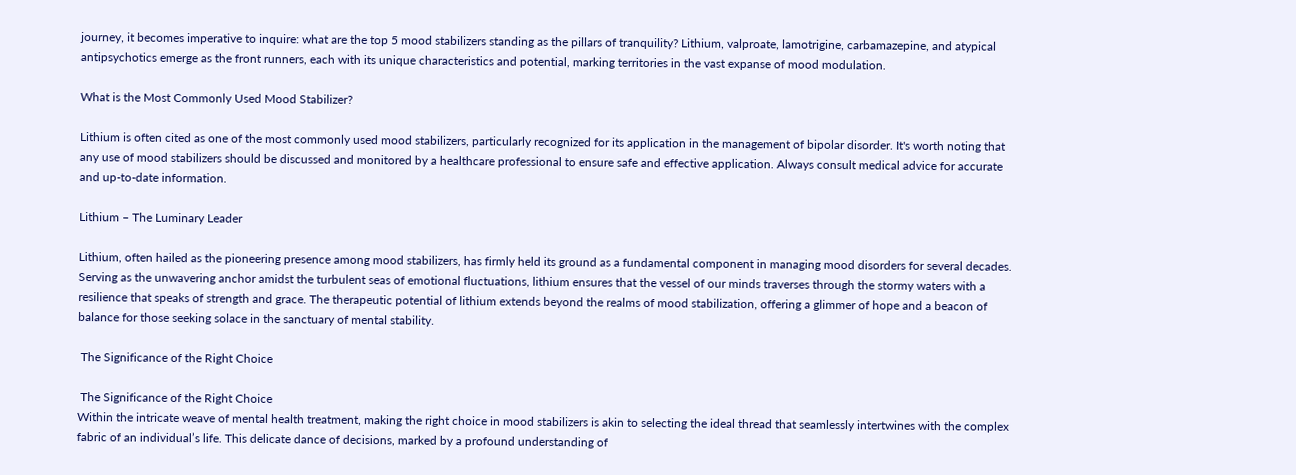journey, it becomes imperative to inquire: what are the top 5 mood stabilizers standing as the pillars of tranquility? Lithium, valproate, lamotrigine, carbamazepine, and atypical antipsychotics emerge as the front runners, each with its unique characteristics and potential, marking territories in the vast expanse of mood modulation.

What is the Most Commonly Used Mood Stabilizer?

Lithium is often cited as one of the most commonly used mood stabilizers, particularly recognized for its application in the management of bipolar disorder. It's worth noting that any use of mood stabilizers should be discussed and monitored by a healthcare professional to ensure safe and effective application. Always consult medical advice for accurate and up-to-date information.

Lithium – The Luminary Leader

Lithium, often hailed as the pioneering presence among mood stabilizers, has firmly held its ground as a fundamental component in managing mood disorders for several decades. Serving as the unwavering anchor amidst the turbulent seas of emotional fluctuations, lithium ensures that the vessel of our minds traverses through the stormy waters with a resilience that speaks of strength and grace. The therapeutic potential of lithium extends beyond the realms of mood stabilization, offering a glimmer of hope and a beacon of balance for those seeking solace in the sanctuary of mental stability.

 The Significance of the Right Choice

 The Significance of the Right Choice
Within the intricate weave of mental health treatment, making the right choice in mood stabilizers is akin to selecting the ideal thread that seamlessly intertwines with the complex fabric of an individual’s life. This delicate dance of decisions, marked by a profound understanding of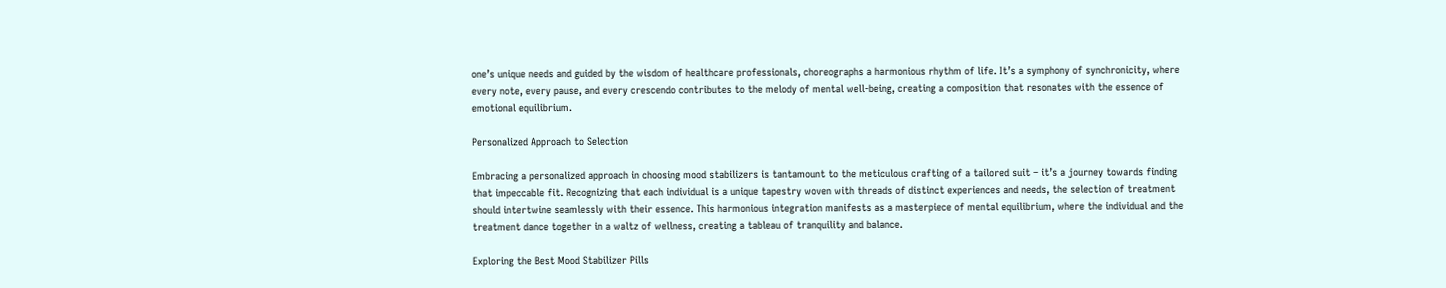one’s unique needs and guided by the wisdom of healthcare professionals, choreographs a harmonious rhythm of life. It’s a symphony of synchronicity, where every note, every pause, and every crescendo contributes to the melody of mental well-being, creating a composition that resonates with the essence of emotional equilibrium.

Personalized Approach to Selection

Embracing a personalized approach in choosing mood stabilizers is tantamount to the meticulous crafting of a tailored suit – it’s a journey towards finding that impeccable fit. Recognizing that each individual is a unique tapestry woven with threads of distinct experiences and needs, the selection of treatment should intertwine seamlessly with their essence. This harmonious integration manifests as a masterpiece of mental equilibrium, where the individual and the treatment dance together in a waltz of wellness, creating a tableau of tranquility and balance.

Exploring the Best Mood Stabilizer Pills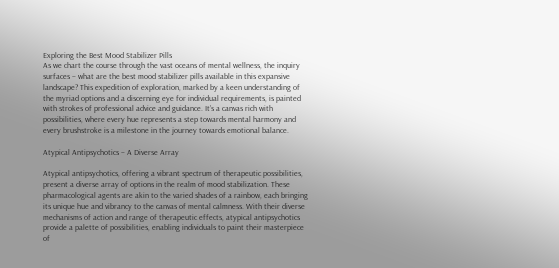Exploring the Best Mood Stabilizer Pills
As we chart the course through the vast oceans of mental wellness, the inquiry surfaces – what are the best mood stabilizer pills available in this expansive landscape? This expedition of exploration, marked by a keen understanding of the myriad options and a discerning eye for individual requirements, is painted with strokes of professional advice and guidance. It’s a canvas rich with possibilities, where every hue represents a step towards mental harmony and every brushstroke is a milestone in the journey towards emotional balance.

Atypical Antipsychotics – A Diverse Array

Atypical antipsychotics, offering a vibrant spectrum of therapeutic possibilities, present a diverse array of options in the realm of mood stabilization. These pharmacological agents are akin to the varied shades of a rainbow, each bringing its unique hue and vibrancy to the canvas of mental calmness. With their diverse mechanisms of action and range of therapeutic effects, atypical antipsychotics provide a palette of possibilities, enabling individuals to paint their masterpiece of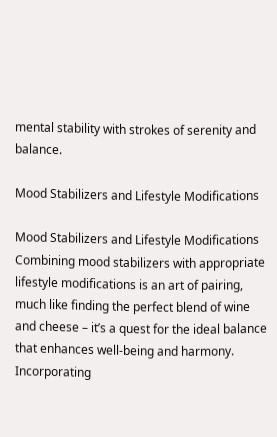mental stability with strokes of serenity and balance.

Mood Stabilizers and Lifestyle Modifications

Mood Stabilizers and Lifestyle Modifications
Combining mood stabilizers with appropriate lifestyle modifications is an art of pairing, much like finding the perfect blend of wine and cheese – it’s a quest for the ideal balance that enhances well-being and harmony. Incorporating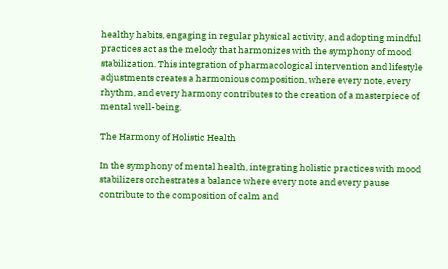healthy habits, engaging in regular physical activity, and adopting mindful practices act as the melody that harmonizes with the symphony of mood stabilization. This integration of pharmacological intervention and lifestyle adjustments creates a harmonious composition, where every note, every rhythm, and every harmony contributes to the creation of a masterpiece of mental well-being.

The Harmony of Holistic Health

In the symphony of mental health, integrating holistic practices with mood stabilizers orchestrates a balance where every note and every pause contribute to the composition of calm and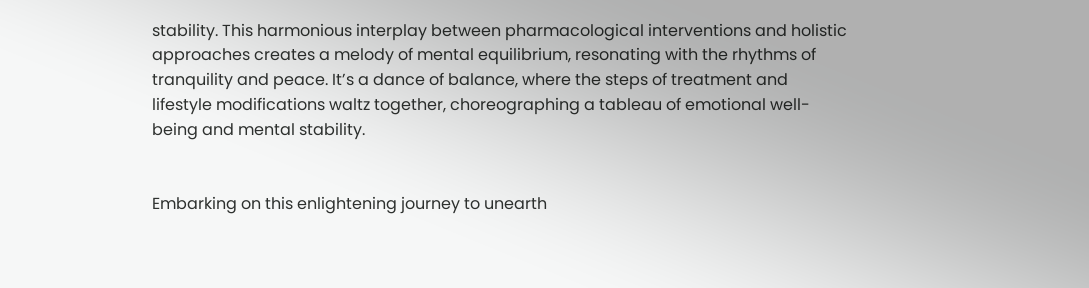stability. This harmonious interplay between pharmacological interventions and holistic approaches creates a melody of mental equilibrium, resonating with the rhythms of tranquility and peace. It’s a dance of balance, where the steps of treatment and lifestyle modifications waltz together, choreographing a tableau of emotional well-being and mental stability.


Embarking on this enlightening journey to unearth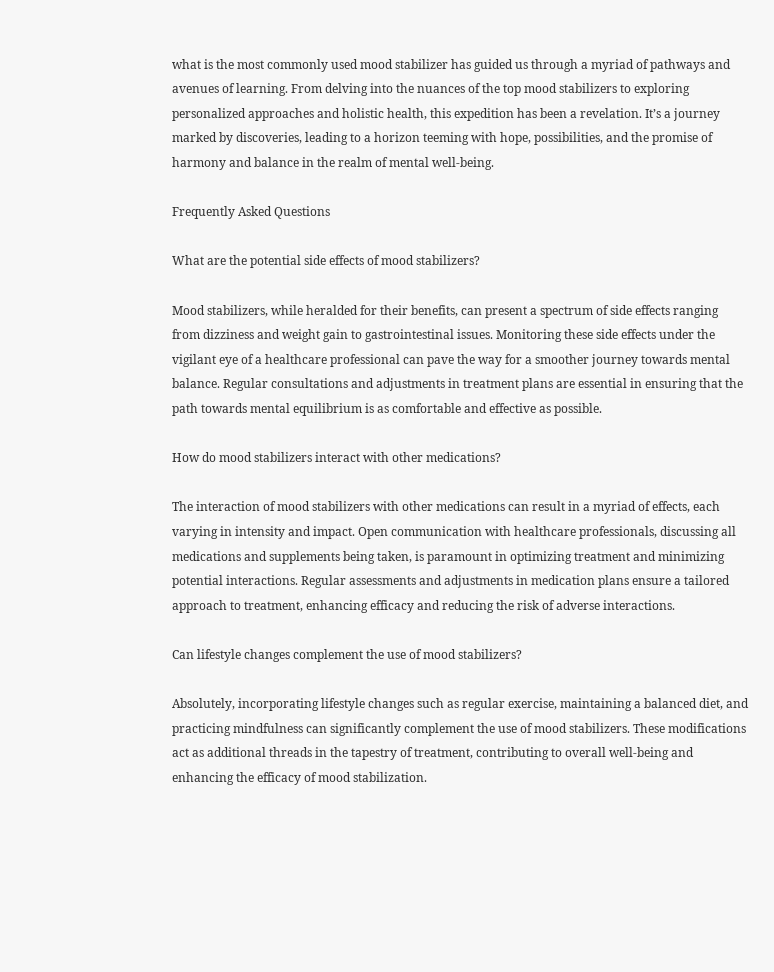what is the most commonly used mood stabilizer has guided us through a myriad of pathways and avenues of learning. From delving into the nuances of the top mood stabilizers to exploring personalized approaches and holistic health, this expedition has been a revelation. It’s a journey marked by discoveries, leading to a horizon teeming with hope, possibilities, and the promise of harmony and balance in the realm of mental well-being.

Frequently Asked Questions

What are the potential side effects of mood stabilizers?

Mood stabilizers, while heralded for their benefits, can present a spectrum of side effects ranging from dizziness and weight gain to gastrointestinal issues. Monitoring these side effects under the vigilant eye of a healthcare professional can pave the way for a smoother journey towards mental balance. Regular consultations and adjustments in treatment plans are essential in ensuring that the path towards mental equilibrium is as comfortable and effective as possible.

How do mood stabilizers interact with other medications?

The interaction of mood stabilizers with other medications can result in a myriad of effects, each varying in intensity and impact. Open communication with healthcare professionals, discussing all medications and supplements being taken, is paramount in optimizing treatment and minimizing potential interactions. Regular assessments and adjustments in medication plans ensure a tailored approach to treatment, enhancing efficacy and reducing the risk of adverse interactions.

Can lifestyle changes complement the use of mood stabilizers?

Absolutely, incorporating lifestyle changes such as regular exercise, maintaining a balanced diet, and practicing mindfulness can significantly complement the use of mood stabilizers. These modifications act as additional threads in the tapestry of treatment, contributing to overall well-being and enhancing the efficacy of mood stabilization.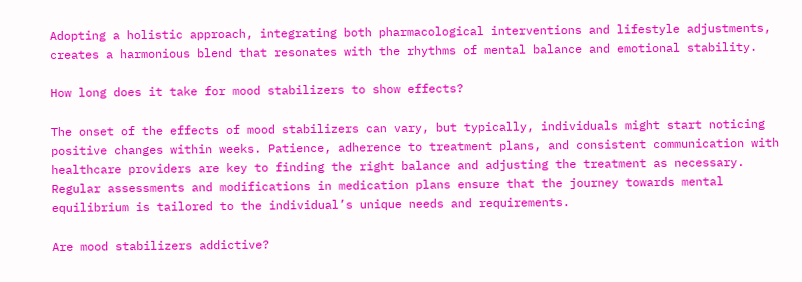Adopting a holistic approach, integrating both pharmacological interventions and lifestyle adjustments, creates a harmonious blend that resonates with the rhythms of mental balance and emotional stability.

How long does it take for mood stabilizers to show effects?

The onset of the effects of mood stabilizers can vary, but typically, individuals might start noticing positive changes within weeks. Patience, adherence to treatment plans, and consistent communication with healthcare providers are key to finding the right balance and adjusting the treatment as necessary. Regular assessments and modifications in medication plans ensure that the journey towards mental equilibrium is tailored to the individual’s unique needs and requirements.

Are mood stabilizers addictive?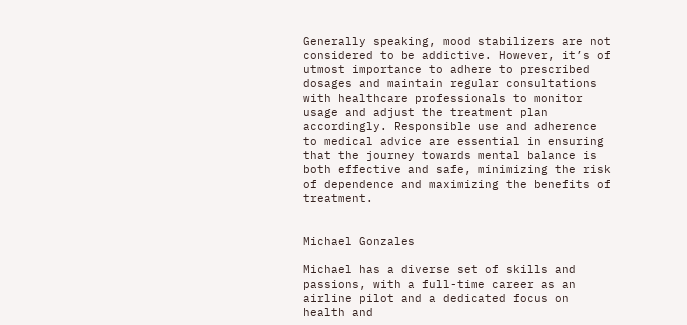Generally speaking, mood stabilizers are not considered to be addictive. However, it’s of utmost importance to adhere to prescribed dosages and maintain regular consultations with healthcare professionals to monitor usage and adjust the treatment plan accordingly. Responsible use and adherence to medical advice are essential in ensuring that the journey towards mental balance is both effective and safe, minimizing the risk of dependence and maximizing the benefits of treatment.


Michael Gonzales

Michael has a diverse set of skills and passions, with a full-time career as an airline pilot and a dedicated focus on health and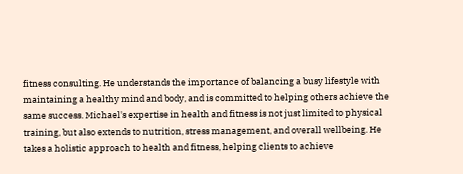fitness consulting. He understands the importance of balancing a busy lifestyle with maintaining a healthy mind and body, and is committed to helping others achieve the same success. Michael's expertise in health and fitness is not just limited to physical training, but also extends to nutrition, stress management, and overall wellbeing. He takes a holistic approach to health and fitness, helping clients to achieve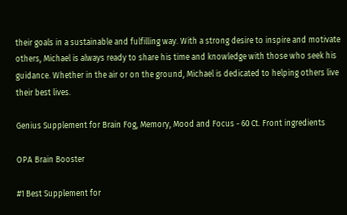their goals in a sustainable and fulfilling way. With a strong desire to inspire and motivate others, Michael is always ready to share his time and knowledge with those who seek his guidance. Whether in the air or on the ground, Michael is dedicated to helping others live their best lives.

Genius Supplement for Brain Fog, Memory, Mood and Focus - 60 Ct. Front ingredients

OPA Brain Booster

#1 Best Supplement for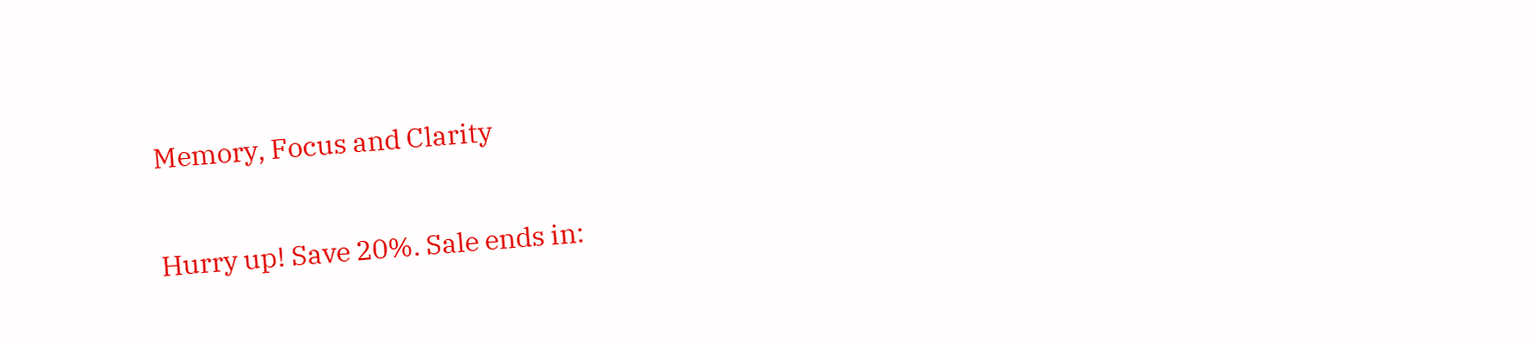Memory, Focus and Clarity

Hurry up! Save 20%. Sale ends in: